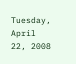Tuesday, April 22, 2008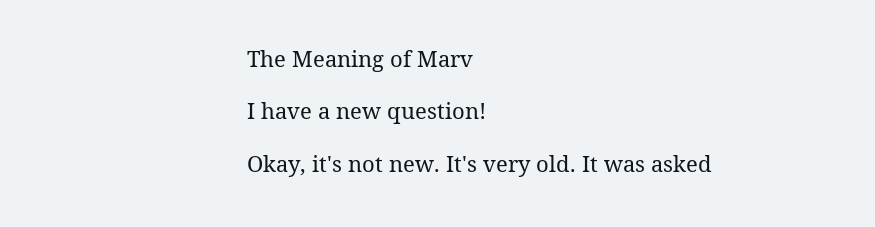The Meaning of Marv

I have a new question!

Okay, it's not new. It's very old. It was asked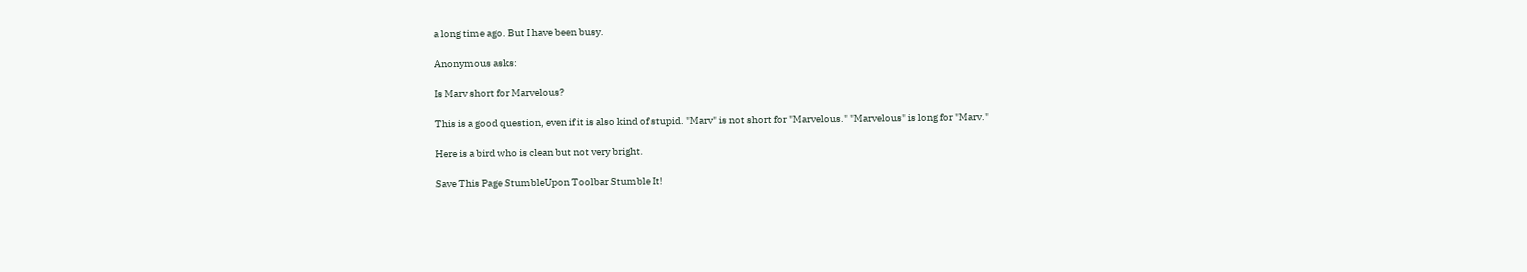a long time ago. But I have been busy.

Anonymous asks:

Is Marv short for Marvelous?

This is a good question, even if it is also kind of stupid. "Marv" is not short for "Marvelous." "Marvelous" is long for "Marv."

Here is a bird who is clean but not very bright.

Save This Page StumbleUpon Toolbar Stumble It!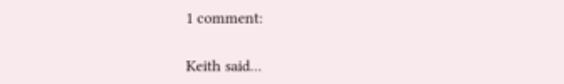1 comment:

Keith said...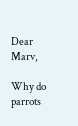Dear Marv,

Why do parrots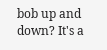bob up and down? It's a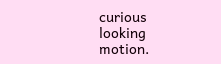curious looking motion.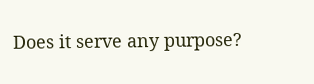Does it serve any purpose?